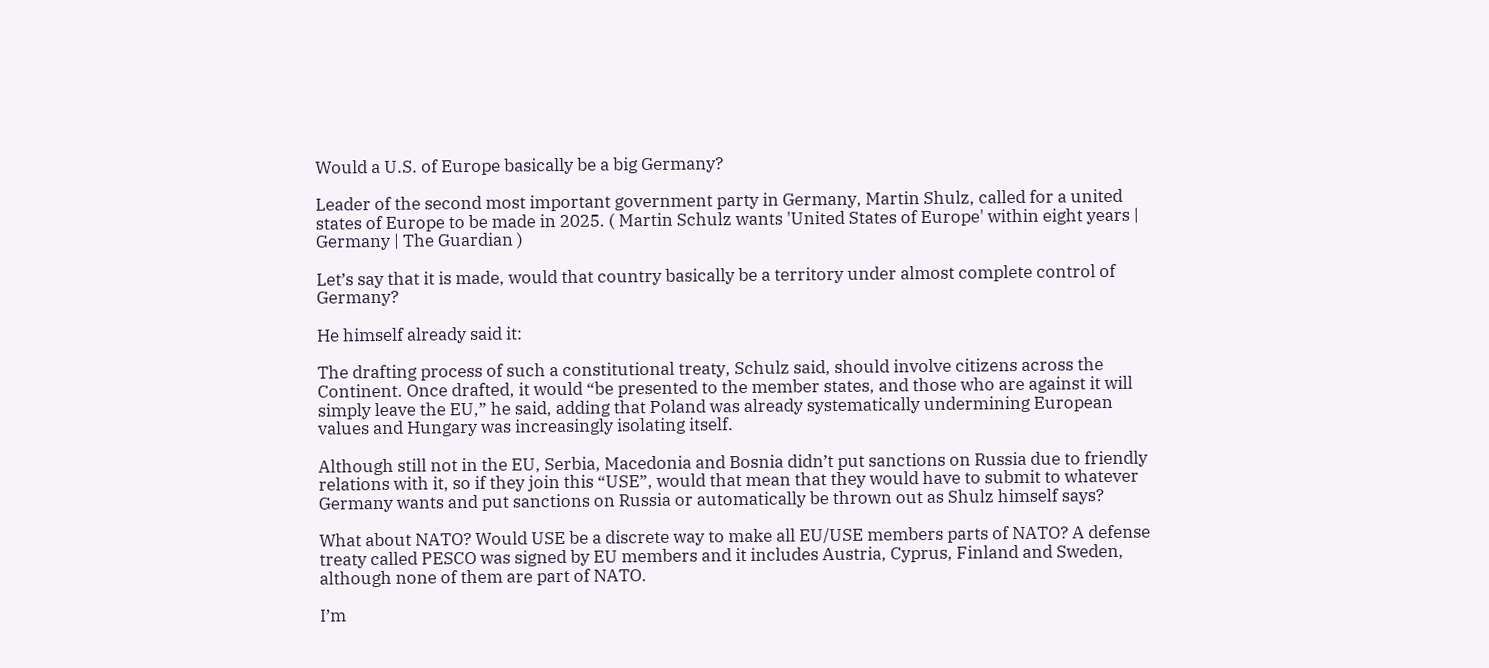Would a U.S. of Europe basically be a big Germany?

Leader of the second most important government party in Germany, Martin Shulz, called for a united states of Europe to be made in 2025. ( Martin Schulz wants 'United States of Europe' within eight years | Germany | The Guardian )

Let’s say that it is made, would that country basically be a territory under almost complete control of Germany?

He himself already said it:

The drafting process of such a constitutional treaty, Schulz said, should involve citizens across the Continent. Once drafted, it would “be presented to the member states, and those who are against it will simply leave the EU,” he said, adding that Poland was already systematically undermining European values and Hungary was increasingly isolating itself.

Although still not in the EU, Serbia, Macedonia and Bosnia didn’t put sanctions on Russia due to friendly relations with it, so if they join this “USE”, would that mean that they would have to submit to whatever Germany wants and put sanctions on Russia or automatically be thrown out as Shulz himself says?

What about NATO? Would USE be a discrete way to make all EU/USE members parts of NATO? A defense treaty called PESCO was signed by EU members and it includes Austria, Cyprus, Finland and Sweden, although none of them are part of NATO.

I’m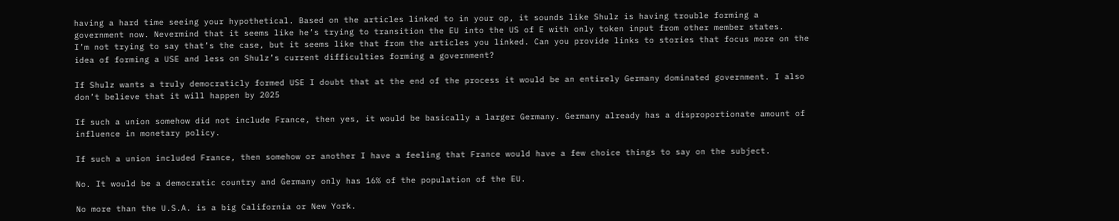having a hard time seeing your hypothetical. Based on the articles linked to in your op, it sounds like Shulz is having trouble forming a government now. Nevermind that it seems like he’s trying to transition the EU into the US of E with only token input from other member states.
I’m not trying to say that’s the case, but it seems like that from the articles you linked. Can you provide links to stories that focus more on the idea of forming a USE and less on Shulz’s current difficulties forming a government?

If Shulz wants a truly democraticly formed USE I doubt that at the end of the process it would be an entirely Germany dominated government. I also don’t believe that it will happen by 2025

If such a union somehow did not include France, then yes, it would be basically a larger Germany. Germany already has a disproportionate amount of influence in monetary policy.

If such a union included France, then somehow or another I have a feeling that France would have a few choice things to say on the subject.

No. It would be a democratic country and Germany only has 16% of the population of the EU.

No more than the U.S.A. is a big California or New York.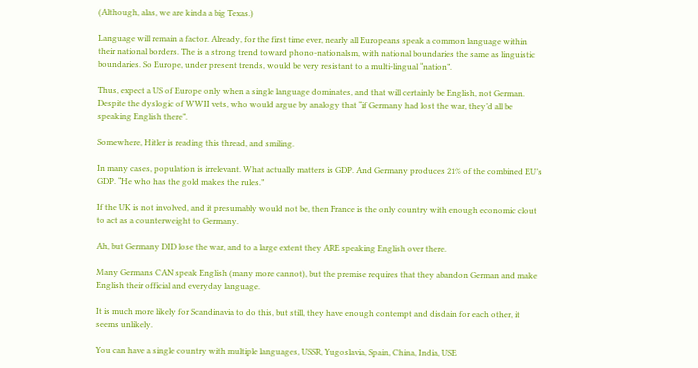(Although, alas, we are kinda a big Texas.)

Language will remain a factor. Already, for the first time ever, nearly all Europeans speak a common language within their national borders. The is a strong trend toward phono-nationalsm, with national boundaries the same as linguistic boundaries. So Europe, under present trends, would be very resistant to a multi-lingual “nation”.

Thus, expect a US of Europe only when a single language dominates, and that will certainly be English, not German. Despite the dyslogic of WWII vets, who would argue by analogy that “if Germany had lost the war, they’d all be speaking English there”.

Somewhere, Hitler is reading this thread, and smiling.

In many cases, population is irrelevant. What actually matters is GDP. And Germany produces 21% of the combined EU’s GDP. “He who has the gold makes the rules.”

If the UK is not involved, and it presumably would not be, then France is the only country with enough economic clout to act as a counterweight to Germany.

Ah, but Germany DID lose the war, and to a large extent they ARE speaking English over there.

Many Germans CAN speak English (many more cannot), but the premise requires that they abandon German and make English their official and everyday language.

It is much more likely for Scandinavia to do this, but still, they have enough contempt and disdain for each other, it seems unlikely.

You can have a single country with multiple languages, USSR, Yugoslavia, Spain, China, India, USE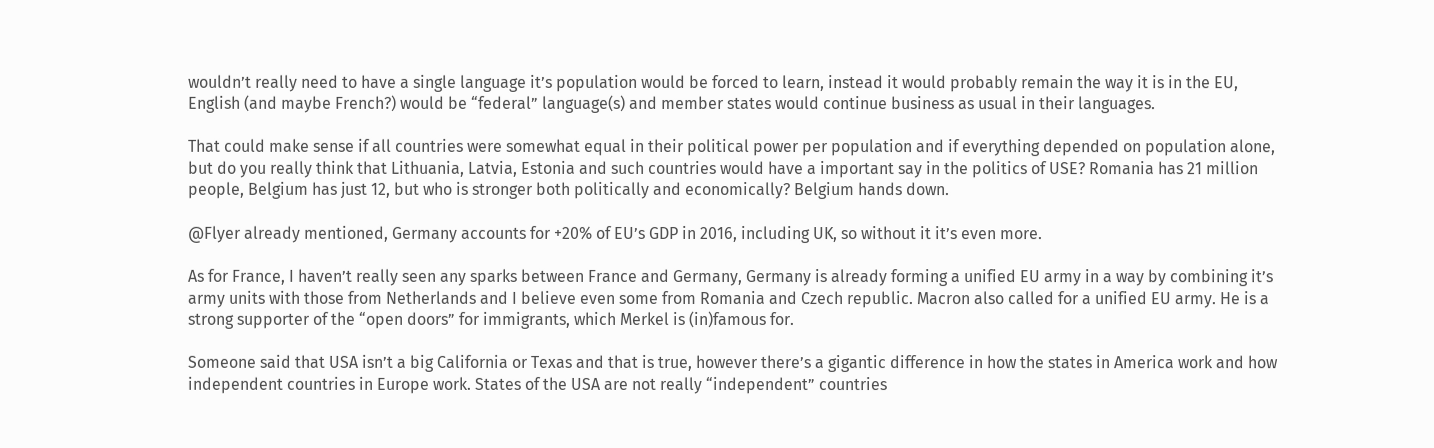wouldn’t really need to have a single language it’s population would be forced to learn, instead it would probably remain the way it is in the EU, English (and maybe French?) would be “federal” language(s) and member states would continue business as usual in their languages.

That could make sense if all countries were somewhat equal in their political power per population and if everything depended on population alone, but do you really think that Lithuania, Latvia, Estonia and such countries would have a important say in the politics of USE? Romania has 21 million people, Belgium has just 12, but who is stronger both politically and economically? Belgium hands down.

@Flyer already mentioned, Germany accounts for +20% of EU’s GDP in 2016, including UK, so without it it’s even more.

As for France, I haven’t really seen any sparks between France and Germany, Germany is already forming a unified EU army in a way by combining it’s army units with those from Netherlands and I believe even some from Romania and Czech republic. Macron also called for a unified EU army. He is a strong supporter of the “open doors” for immigrants, which Merkel is (in)famous for.

Someone said that USA isn’t a big California or Texas and that is true, however there’s a gigantic difference in how the states in America work and how independent countries in Europe work. States of the USA are not really “independent” countries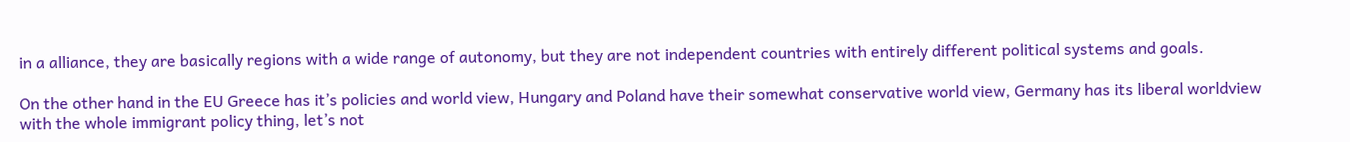in a alliance, they are basically regions with a wide range of autonomy, but they are not independent countries with entirely different political systems and goals.

On the other hand in the EU Greece has it’s policies and world view, Hungary and Poland have their somewhat conservative world view, Germany has its liberal worldview with the whole immigrant policy thing, let’s not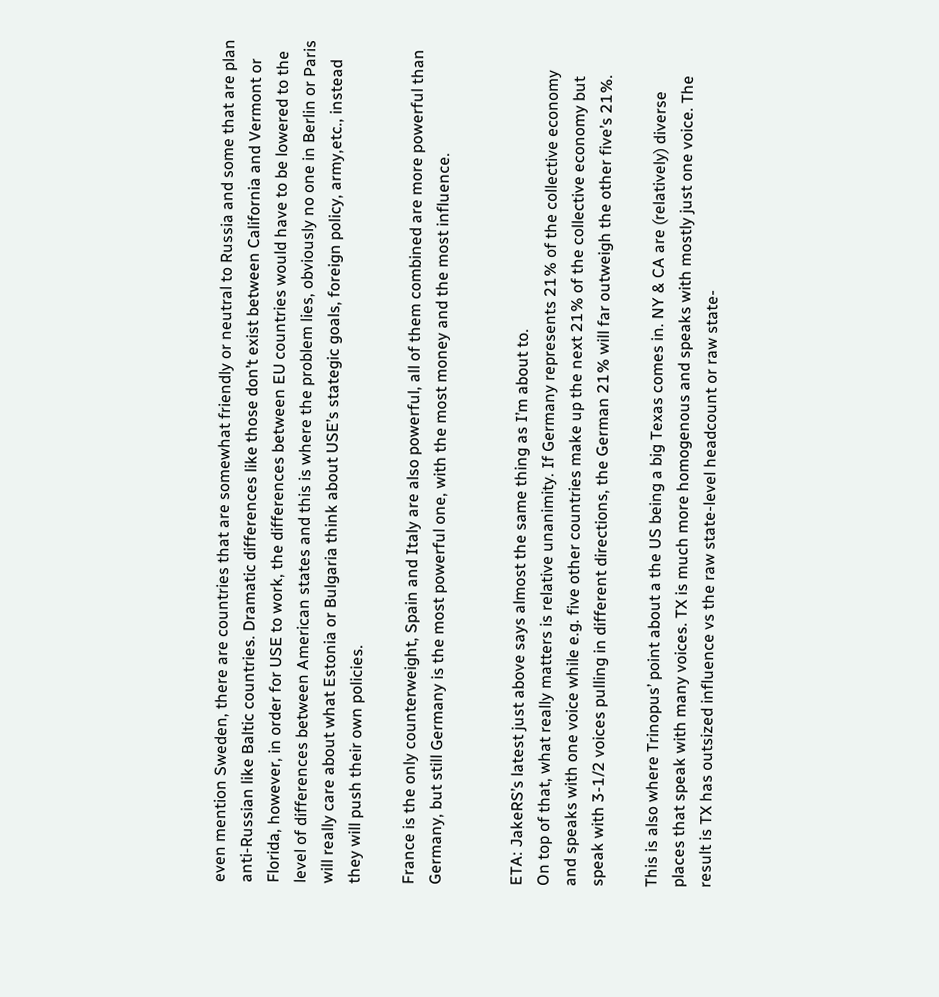even mention Sweden, there are countries that are somewhat friendly or neutral to Russia and some that are plan anti-Russian like Baltic countries. Dramatic differences like those don’t exist between California and Vermont or Florida, however, in order for USE to work, the differences between EU countries would have to be lowered to the level of differences between American states and this is where the problem lies, obviously no one in Berlin or Paris will really care about what Estonia or Bulgaria think about USE’s stategic goals, foreign policy, army,etc., instead they will push their own policies.

France is the only counterweight, Spain and Italy are also powerful, all of them combined are more powerful than Germany, but still Germany is the most powerful one, with the most money and the most influence.


ETA: JakeRS’s latest just above says almost the same thing as I’m about to.
On top of that, what really matters is relative unanimity. If Germany represents 21% of the collective economy and speaks with one voice while e.g. five other countries make up the next 21% of the collective economy but speak with 3-1/2 voices pulling in different directions, the German 21% will far outweigh the other five’s 21%.

This is also where Trinopus’ point about a the US being a big Texas comes in. NY & CA are (relatively) diverse places that speak with many voices. TX is much more homogenous and speaks with mostly just one voice. The result is TX has outsized influence vs the raw state-level headcount or raw state-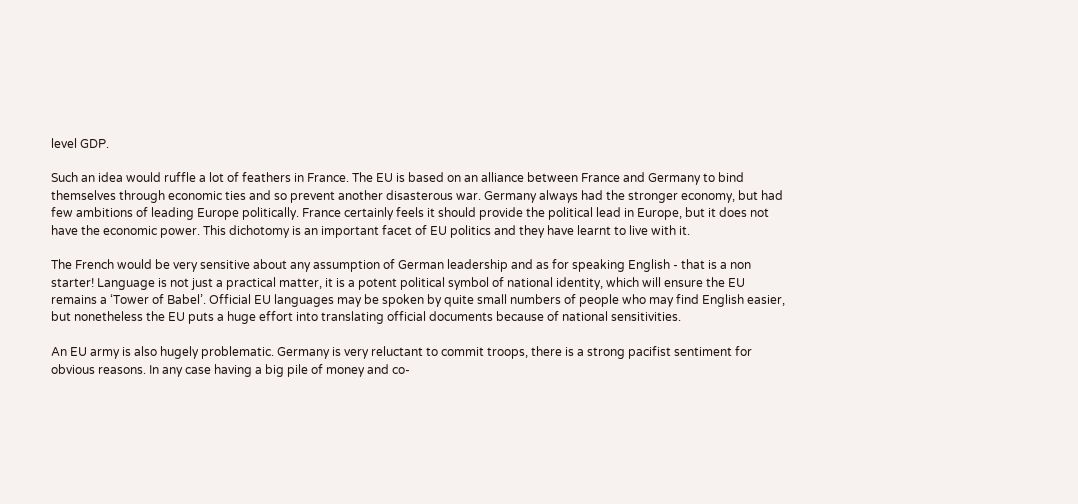level GDP.

Such an idea would ruffle a lot of feathers in France. The EU is based on an alliance between France and Germany to bind themselves through economic ties and so prevent another disasterous war. Germany always had the stronger economy, but had few ambitions of leading Europe politically. France certainly feels it should provide the political lead in Europe, but it does not have the economic power. This dichotomy is an important facet of EU politics and they have learnt to live with it.

The French would be very sensitive about any assumption of German leadership and as for speaking English - that is a non starter! Language is not just a practical matter, it is a potent political symbol of national identity, which will ensure the EU remains a ‘Tower of Babel’. Official EU languages may be spoken by quite small numbers of people who may find English easier, but nonetheless the EU puts a huge effort into translating official documents because of national sensitivities.

An EU army is also hugely problematic. Germany is very reluctant to commit troops, there is a strong pacifist sentiment for obvious reasons. In any case having a big pile of money and co-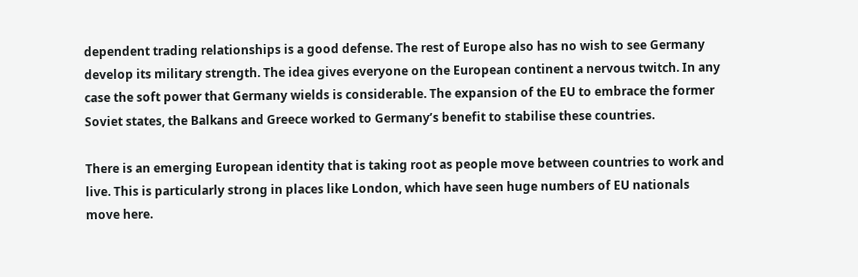dependent trading relationships is a good defense. The rest of Europe also has no wish to see Germany develop its military strength. The idea gives everyone on the European continent a nervous twitch. In any case the soft power that Germany wields is considerable. The expansion of the EU to embrace the former Soviet states, the Balkans and Greece worked to Germany’s benefit to stabilise these countries.

There is an emerging European identity that is taking root as people move between countries to work and live. This is particularly strong in places like London, which have seen huge numbers of EU nationals move here.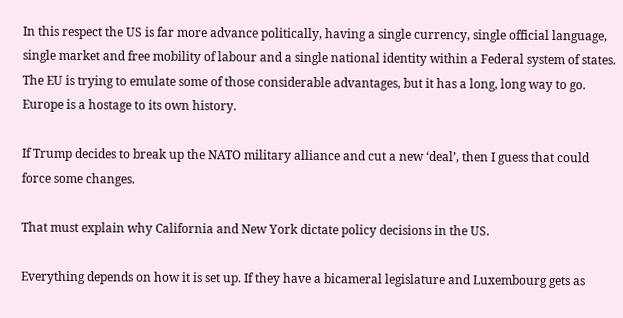In this respect the US is far more advance politically, having a single currency, single official language, single market and free mobility of labour and a single national identity within a Federal system of states. The EU is trying to emulate some of those considerable advantages, but it has a long, long way to go. Europe is a hostage to its own history.

If Trump decides to break up the NATO military alliance and cut a new ‘deal’, then I guess that could force some changes.

That must explain why California and New York dictate policy decisions in the US.

Everything depends on how it is set up. If they have a bicameral legislature and Luxembourg gets as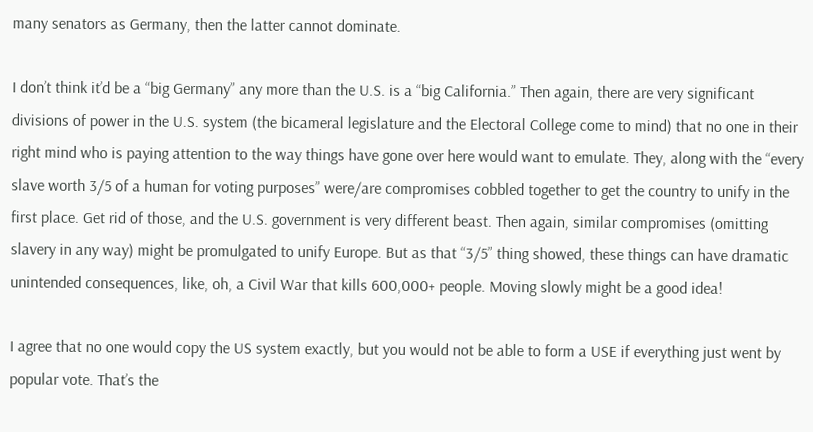many senators as Germany, then the latter cannot dominate.

I don’t think it’d be a “big Germany” any more than the U.S. is a “big California.” Then again, there are very significant divisions of power in the U.S. system (the bicameral legislature and the Electoral College come to mind) that no one in their right mind who is paying attention to the way things have gone over here would want to emulate. They, along with the “every slave worth 3/5 of a human for voting purposes” were/are compromises cobbled together to get the country to unify in the first place. Get rid of those, and the U.S. government is very different beast. Then again, similar compromises (omitting slavery in any way) might be promulgated to unify Europe. But as that “3/5” thing showed, these things can have dramatic unintended consequences, like, oh, a Civil War that kills 600,000+ people. Moving slowly might be a good idea!

I agree that no one would copy the US system exactly, but you would not be able to form a USE if everything just went by popular vote. That’s the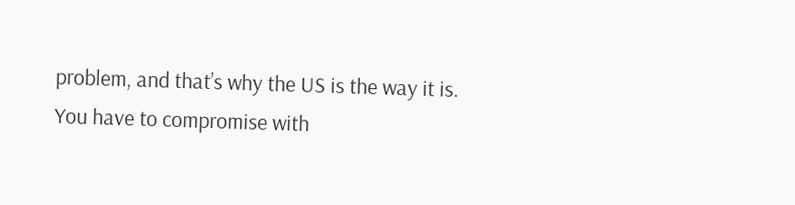problem, and that’s why the US is the way it is. You have to compromise with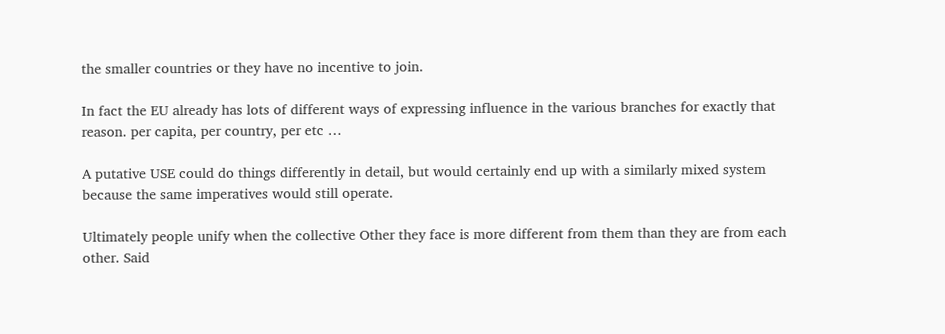the smaller countries or they have no incentive to join.

In fact the EU already has lots of different ways of expressing influence in the various branches for exactly that reason. per capita, per country, per etc …

A putative USE could do things differently in detail, but would certainly end up with a similarly mixed system because the same imperatives would still operate.

Ultimately people unify when the collective Other they face is more different from them than they are from each other. Said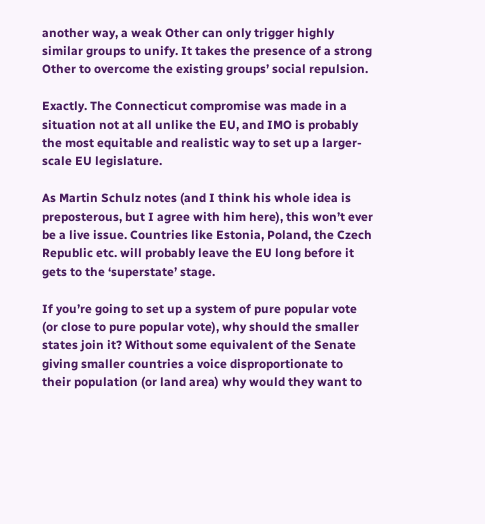another way, a weak Other can only trigger highly similar groups to unify. It takes the presence of a strong Other to overcome the existing groups’ social repulsion.

Exactly. The Connecticut compromise was made in a situation not at all unlike the EU, and IMO is probably the most equitable and realistic way to set up a larger-scale EU legislature.

As Martin Schulz notes (and I think his whole idea is preposterous, but I agree with him here), this won’t ever be a live issue. Countries like Estonia, Poland, the Czech Republic etc. will probably leave the EU long before it gets to the ‘superstate’ stage.

If you’re going to set up a system of pure popular vote (or close to pure popular vote), why should the smaller states join it? Without some equivalent of the Senate giving smaller countries a voice disproportionate to their population (or land area) why would they want to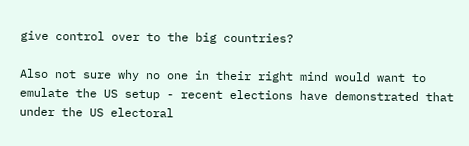give control over to the big countries?

Also not sure why no one in their right mind would want to emulate the US setup - recent elections have demonstrated that under the US electoral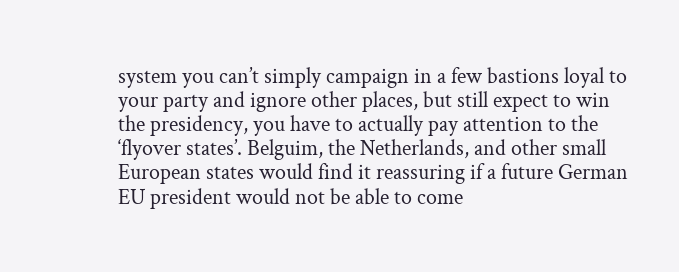system you can’t simply campaign in a few bastions loyal to your party and ignore other places, but still expect to win the presidency, you have to actually pay attention to the ‘flyover states’. Belguim, the Netherlands, and other small European states would find it reassuring if a future German EU president would not be able to come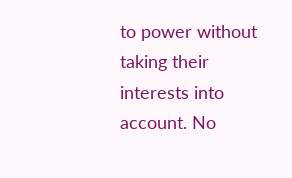to power without taking their interests into account. No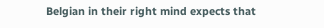Belgian in their right mind expects that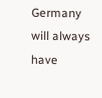Germany will always have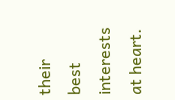their best interests at heart.